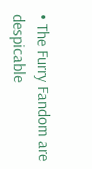• The Furry Fandom are despicable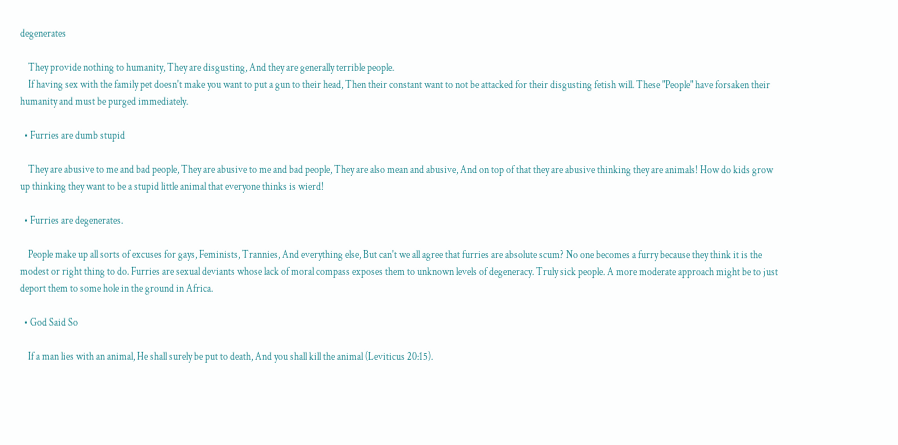degenerates

    They provide nothing to humanity, They are disgusting, And they are generally terrible people.
    If having sex with the family pet doesn't make you want to put a gun to their head, Then their constant want to not be attacked for their disgusting fetish will. These "People" have forsaken their humanity and must be purged immediately.

  • Furries are dumb stupid

    They are abusive to me and bad people, They are abusive to me and bad people, They are also mean and abusive, And on top of that they are abusive thinking they are animals! How do kids grow up thinking they want to be a stupid little animal that everyone thinks is wierd!

  • Furries are degenerates.

    People make up all sorts of excuses for gays, Feminists, Trannies, And everything else, But can't we all agree that furries are absolute scum? No one becomes a furry because they think it is the modest or right thing to do. Furries are sexual deviants whose lack of moral compass exposes them to unknown levels of degeneracy. Truly sick people. A more moderate approach might be to just deport them to some hole in the ground in Africa.

  • God Said So

    If a man lies with an animal, He shall surely be put to death, And you shall kill the animal (Leviticus 20:15).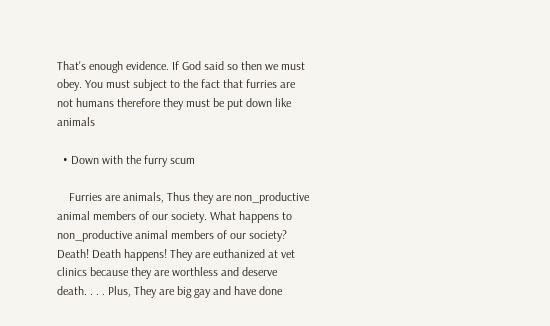That's enough evidence. If God said so then we must obey. You must subject to the fact that furries are not humans therefore they must be put down like animals

  • Down with the furry scum

    Furries are animals, Thus they are non_productive animal members of our society. What happens to non_productive animal members of our society? Death! Death happens! They are euthanized at vet clinics because they are worthless and deserve death. . . . Plus, They are big gay and have done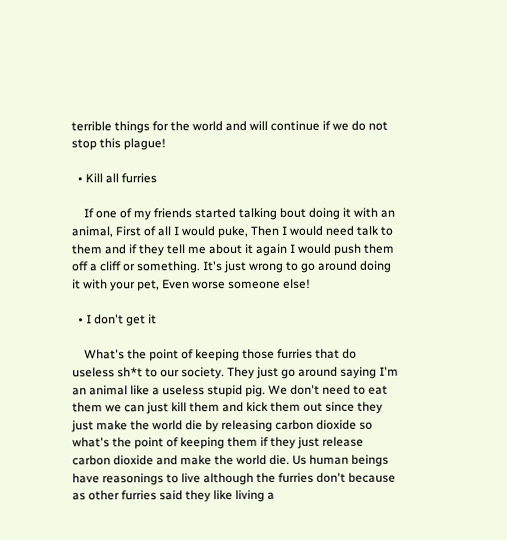terrible things for the world and will continue if we do not stop this plague!

  • Kill all furries

    If one of my friends started talking bout doing it with an animal, First of all I would puke, Then I would need talk to them and if they tell me about it again I would push them off a cliff or something. It's just wrong to go around doing it with your pet, Even worse someone else!

  • I don't get it

    What's the point of keeping those furries that do useless sh*t to our society. They just go around saying I'm an animal like a useless stupid pig. We don't need to eat them we can just kill them and kick them out since they just make the world die by releasing carbon dioxide so what's the point of keeping them if they just release carbon dioxide and make the world die. Us human beings have reasonings to live although the furries don't because as other furries said they like living a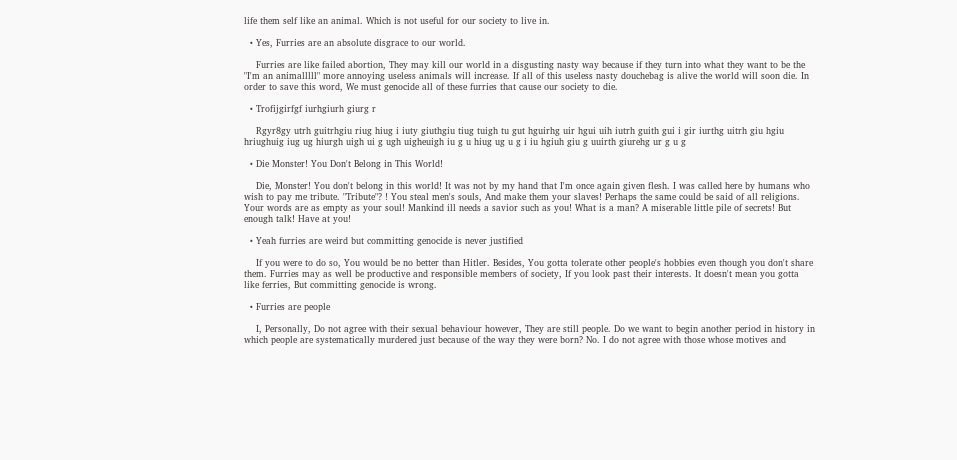life them self like an animal. Which is not useful for our society to live in.

  • Yes, Furries are an absolute disgrace to our world.

    Furries are like failed abortion, They may kill our world in a disgusting nasty way because if they turn into what they want to be the "I'm an animalllll" more annoying useless animals will increase. If all of this useless nasty douchebag is alive the world will soon die. In order to save this word, We must genocide all of these furries that cause our society to die.

  • Trofijgirfgf iurhgiurh giurg r

    Rgyr8gy utrh guitrhgiu riug hiug i iuty giuthgiu tiug tuigh tu gut hguirhg uir hgui uih iutrh guith gui i gir iurthg uitrh giu hgiu hriughuig iug ug hiurgh uigh ui g ugh uigheuigh iu g u hiug ug u g i iu hgiuh giu g uuirth giurehg ur g u g

  • Die Monster! You Don't Belong in This World!

    Die, Monster! You don't belong in this world! It was not by my hand that I'm once again given flesh. I was called here by humans who wish to pay me tribute. "Tribute"? ! You steal men's souls, And make them your slaves! Perhaps the same could be said of all religions. Your words are as empty as your soul! Mankind ill needs a savior such as you! What is a man? A miserable little pile of secrets! But enough talk! Have at you!

  • Yeah furries are weird but committing genocide is never justified

    If you were to do so, You would be no better than Hitler. Besides, You gotta tolerate other people's hobbies even though you don't share them. Furries may as well be productive and responsible members of society, If you look past their interests. It doesn't mean you gotta like ferries, But committing genocide is wrong.

  • Furries are people

    I, Personally, Do not agree with their sexual behaviour however, They are still people. Do we want to begin another period in history in which people are systematically murdered just because of the way they were born? No. I do not agree with those whose motives and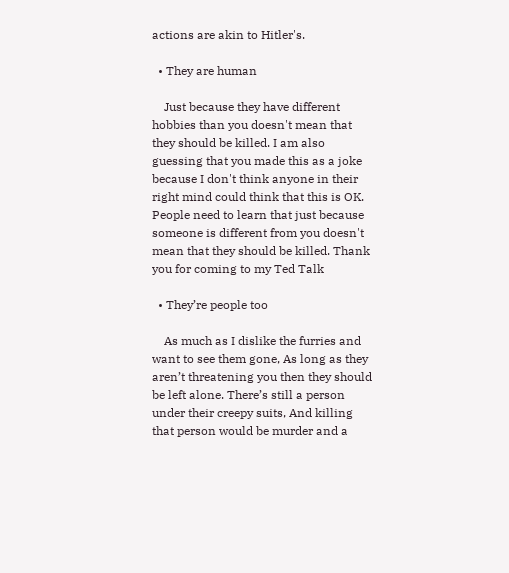actions are akin to Hitler's.

  • They are human

    Just because they have different hobbies than you doesn't mean that they should be killed. I am also guessing that you made this as a joke because I don't think anyone in their right mind could think that this is OK. People need to learn that just because someone is different from you doesn't mean that they should be killed. Thank you for coming to my Ted Talk

  • They’re people too

    As much as I dislike the furries and want to see them gone, As long as they aren’t threatening you then they should be left alone. There’s still a person under their creepy suits, And killing that person would be murder and a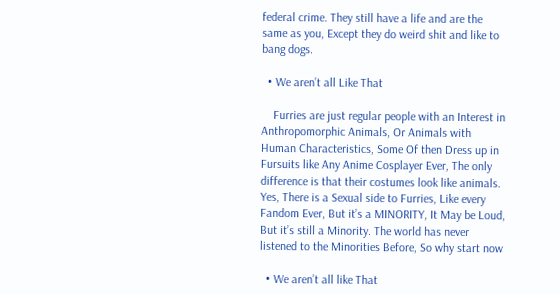federal crime. They still have a life and are the same as you, Except they do weird shit and like to bang dogs.

  • We aren’t all Like That

    Furries are just regular people with an Interest in Anthropomorphic Animals, Or Animals with Human Characteristics, Some Of then Dress up in Fursuits like Any Anime Cosplayer Ever, The only difference is that their costumes look like animals. Yes, There is a Sexual side to Furries, Like every Fandom Ever, But it’s a MINORITY, It May be Loud, But it’s still a Minority. The world has never listened to the Minorities Before, So why start now

  • We aren’t all like That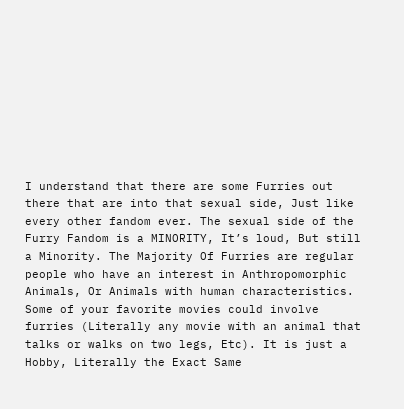I understand that there are some Furries out there that are into that sexual side, Just like every other fandom ever. The sexual side of the Furry Fandom is a MINORITY, It’s loud, But still a Minority. The Majority Of Furries are regular people who have an interest in Anthropomorphic Animals, Or Animals with human characteristics. Some of your favorite movies could involve furries (Literally any movie with an animal that talks or walks on two legs, Etc). It is just a Hobby, Literally the Exact Same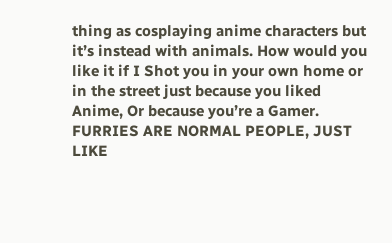thing as cosplaying anime characters but it’s instead with animals. How would you like it if I Shot you in your own home or in the street just because you liked Anime, Or because you’re a Gamer. FURRIES ARE NORMAL PEOPLE, JUST LIKE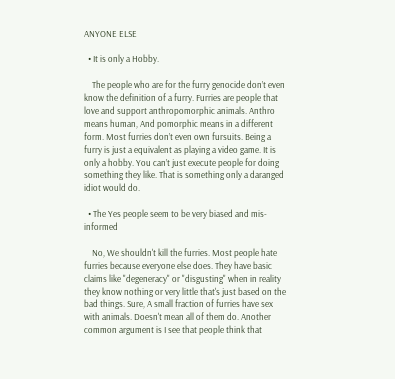ANYONE ELSE

  • It is only a Hobby.

    The people who are for the furry genocide don’t even know the definition of a furry. Furries are people that love and support anthropomorphic animals. Anthro means human, And pomorphic means in a different form. Most furries don’t even own fursuits. Being a furry is just a equivalent as playing a video game. It is only a hobby. You can’t just execute people for doing something they like. That is something only a daranged idiot would do.

  • The Yes people seem to be very biased and mis-informed

    No, We shouldn't kill the furries. Most people hate furries because everyone else does. They have basic claims like "degeneracy" or "disgusting" when in reality they know nothing or very little that's just based on the bad things. Sure, A small fraction of furries have sex with animals. Doesn't mean all of them do. Another common argument is I see that people think that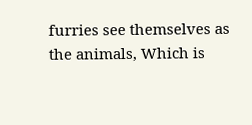furries see themselves as the animals, Which is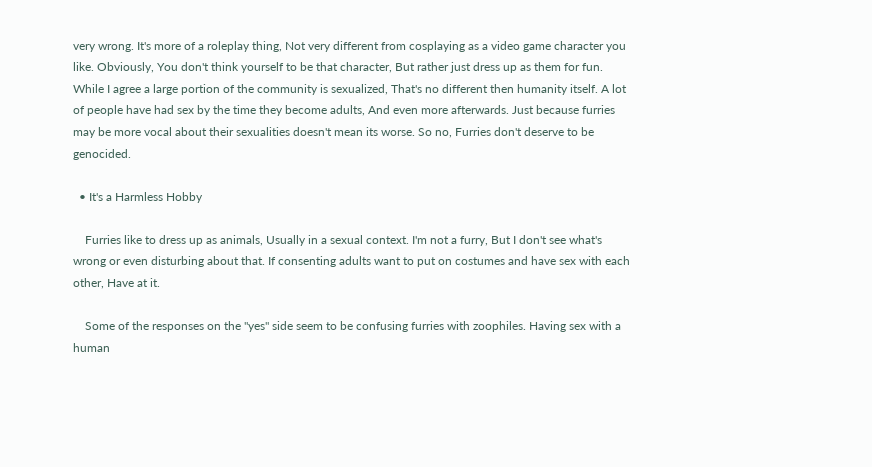very wrong. It's more of a roleplay thing, Not very different from cosplaying as a video game character you like. Obviously, You don't think yourself to be that character, But rather just dress up as them for fun. While I agree a large portion of the community is sexualized, That's no different then humanity itself. A lot of people have had sex by the time they become adults, And even more afterwards. Just because furries may be more vocal about their sexualities doesn't mean its worse. So no, Furries don't deserve to be genocided.

  • It's a Harmless Hobby

    Furries like to dress up as animals, Usually in a sexual context. I'm not a furry, But I don't see what's wrong or even disturbing about that. If consenting adults want to put on costumes and have sex with each other, Have at it.

    Some of the responses on the "yes" side seem to be confusing furries with zoophiles. Having sex with a human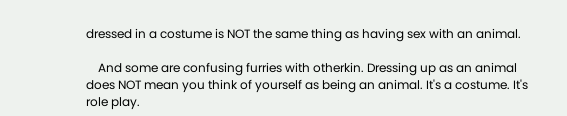dressed in a costume is NOT the same thing as having sex with an animal.

    And some are confusing furries with otherkin. Dressing up as an animal does NOT mean you think of yourself as being an animal. It's a costume. It's role play.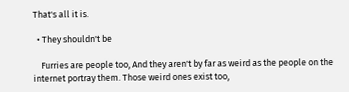That's all it is.

  • They shouldn't be

    Furries are people too, And they aren't by far as weird as the people on the internet portray them. Those weird ones exist too,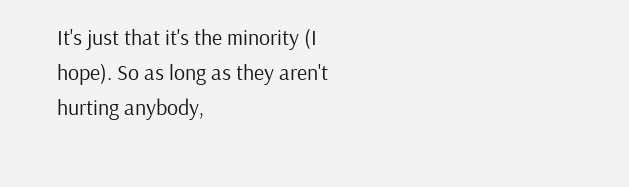It's just that it's the minority (I hope). So as long as they aren't hurting anybody,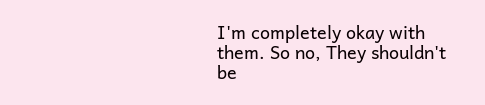I'm completely okay with them. So no, They shouldn't be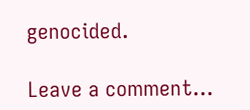genocided.

Leave a comment...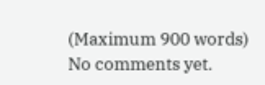(Maximum 900 words)
No comments yet.